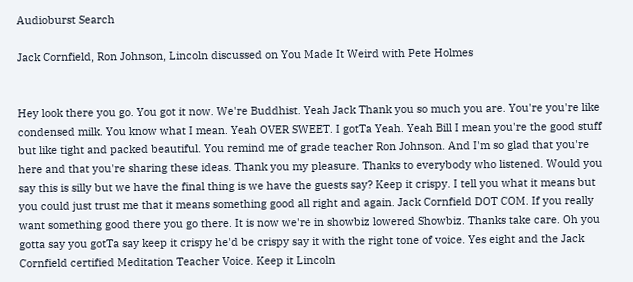Audioburst Search

Jack Cornfield, Ron Johnson, Lincoln discussed on You Made It Weird with Pete Holmes


Hey look there you go. You got it now. We're Buddhist. Yeah Jack Thank you so much you are. You're you're like condensed milk. You know what I mean. Yeah OVER SWEET. I gotTa Yeah. Yeah Bill I mean you're the good stuff but like tight and packed beautiful. You remind me of grade teacher Ron Johnson. And I'm so glad that you're here and that you're sharing these ideas. Thank you my pleasure. Thanks to everybody who listened. Would you say this is silly but we have the final thing is we have the guests say? Keep it crispy. I tell you what it means but you could just trust me that it means something good all right and again. Jack Cornfield DOT COM. If you really want something good there you go there. It is now we're in showbiz lowered Showbiz. Thanks take care. Oh you gotta say you gotTa say keep it crispy he'd be crispy say it with the right tone of voice. Yes eight and the Jack Cornfield certified Meditation Teacher Voice. Keep it Lincoln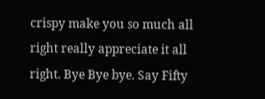crispy make you so much all right really appreciate it all right. Bye Bye bye. Say Fifty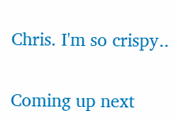Chris. I'm so crispy..

Coming up next